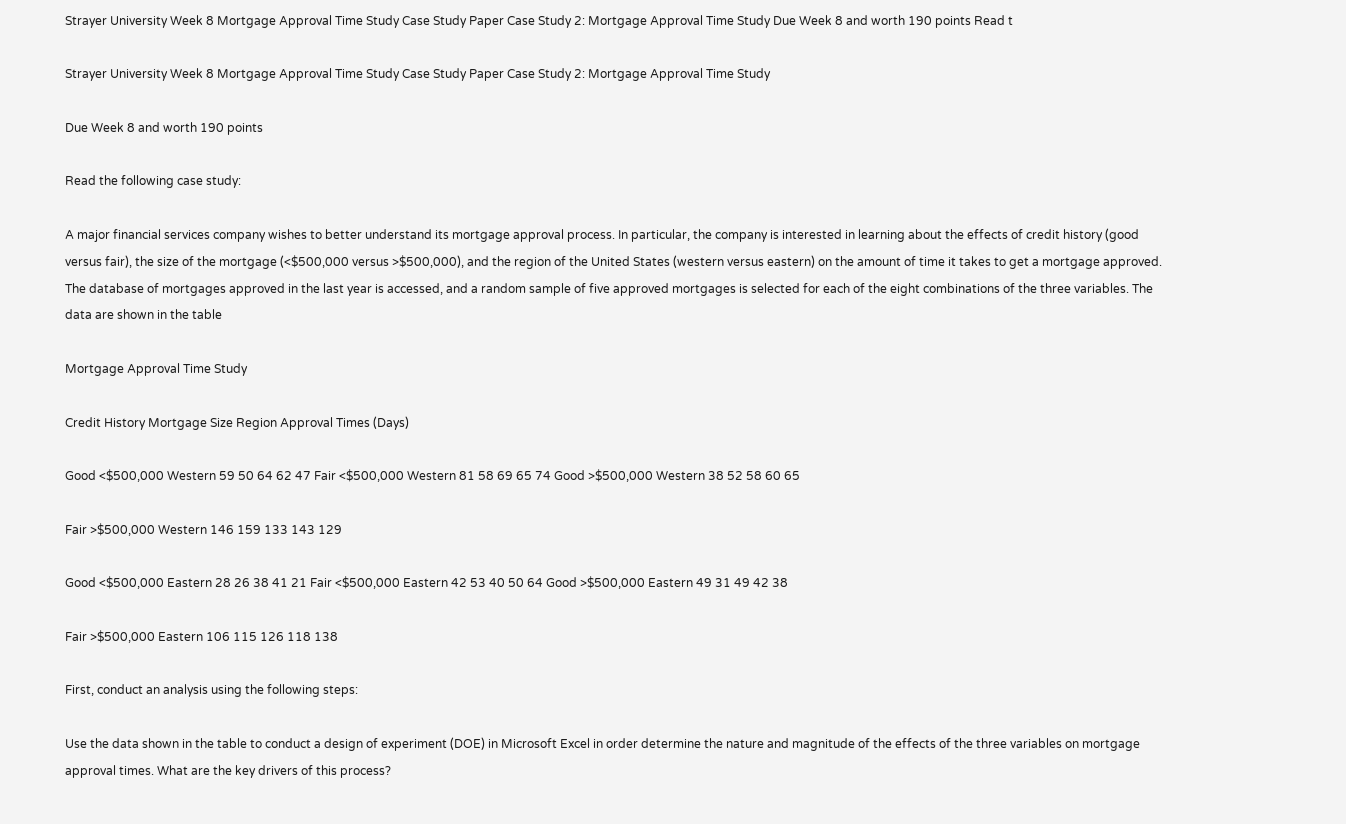Strayer University Week 8 Mortgage Approval Time Study Case Study Paper Case Study 2: Mortgage Approval Time Study Due Week 8 and worth 190 points Read t

Strayer University Week 8 Mortgage Approval Time Study Case Study Paper Case Study 2: Mortgage Approval Time Study

Due Week 8 and worth 190 points

Read the following case study:

A major financial services company wishes to better understand its mortgage approval process. In particular, the company is interested in learning about the effects of credit history (good versus fair), the size of the mortgage (<$500,000 versus >$500,000), and the region of the United States (western versus eastern) on the amount of time it takes to get a mortgage approved. The database of mortgages approved in the last year is accessed, and a random sample of five approved mortgages is selected for each of the eight combinations of the three variables. The data are shown in the table

Mortgage Approval Time Study

Credit History Mortgage Size Region Approval Times (Days)

Good <$500,000 Western 59 50 64 62 47 Fair <$500,000 Western 81 58 69 65 74 Good >$500,000 Western 38 52 58 60 65

Fair >$500,000 Western 146 159 133 143 129

Good <$500,000 Eastern 28 26 38 41 21 Fair <$500,000 Eastern 42 53 40 50 64 Good >$500,000 Eastern 49 31 49 42 38

Fair >$500,000 Eastern 106 115 126 118 138

First, conduct an analysis using the following steps:

Use the data shown in the table to conduct a design of experiment (DOE) in Microsoft Excel in order determine the nature and magnitude of the effects of the three variables on mortgage approval times. What are the key drivers of this process?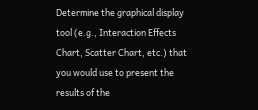Determine the graphical display tool (e.g., Interaction Effects Chart, Scatter Chart, etc.) that you would use to present the results of the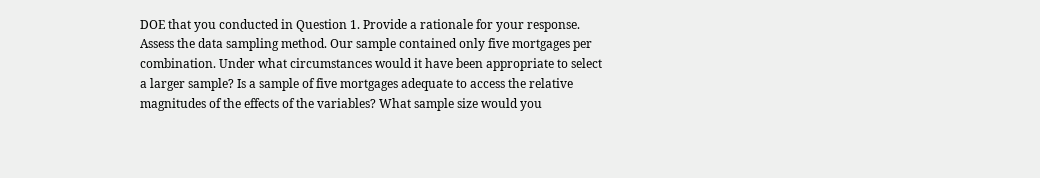DOE that you conducted in Question 1. Provide a rationale for your response.
Assess the data sampling method. Our sample contained only five mortgages per combination. Under what circumstances would it have been appropriate to select a larger sample? Is a sample of five mortgages adequate to access the relative magnitudes of the effects of the variables? What sample size would you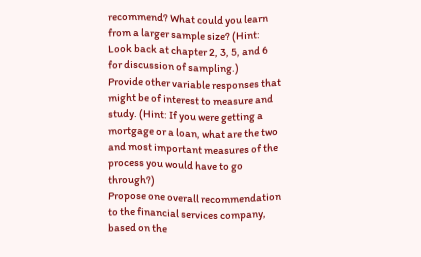recommend? What could you learn from a larger sample size? (Hint: Look back at chapter 2, 3, 5, and 6 for discussion of sampling.)
Provide other variable responses that might be of interest to measure and study. (Hint: If you were getting a mortgage or a loan, what are the two and most important measures of the process you would have to go through?)
Propose one overall recommendation to the financial services company, based on the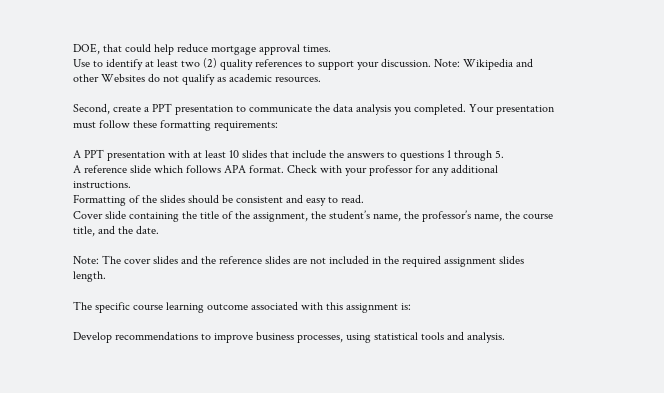DOE, that could help reduce mortgage approval times.
Use to identify at least two (2) quality references to support your discussion. Note: Wikipedia and other Websites do not qualify as academic resources.

Second, create a PPT presentation to communicate the data analysis you completed. Your presentation must follow these formatting requirements:

A PPT presentation with at least 10 slides that include the answers to questions 1 through 5.
A reference slide which follows APA format. Check with your professor for any additional instructions.
Formatting of the slides should be consistent and easy to read.
Cover slide containing the title of the assignment, the student’s name, the professor’s name, the course title, and the date.

Note: The cover slides and the reference slides are not included in the required assignment slides length.

The specific course learning outcome associated with this assignment is:

Develop recommendations to improve business processes, using statistical tools and analysis.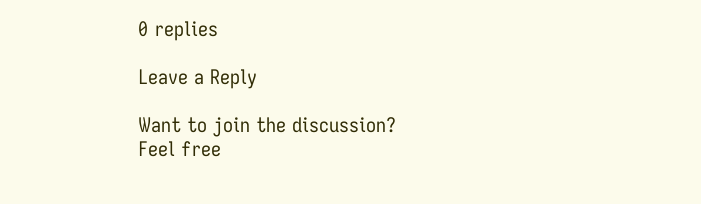0 replies

Leave a Reply

Want to join the discussion?
Feel free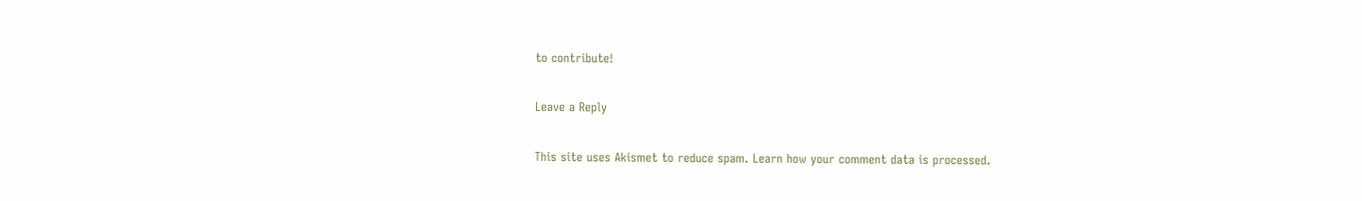to contribute!

Leave a Reply

This site uses Akismet to reduce spam. Learn how your comment data is processed.